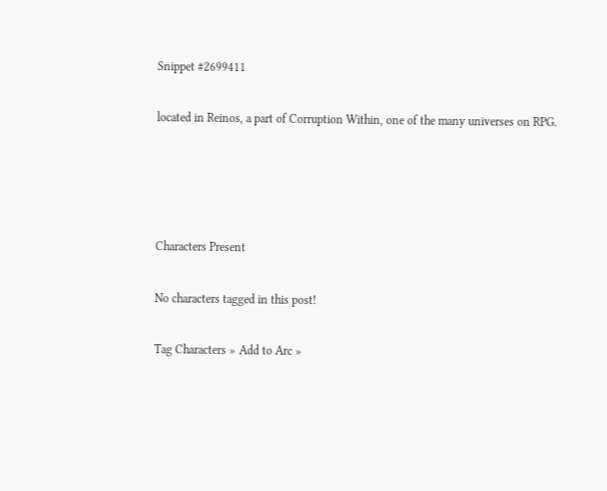Snippet #2699411

located in Reinos, a part of Corruption Within, one of the many universes on RPG.




Characters Present

No characters tagged in this post!

Tag Characters » Add to Arc »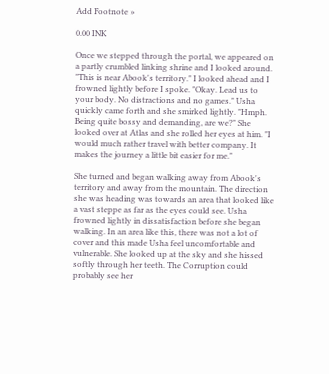Add Footnote »

0.00 INK

Once we stepped through the portal, we appeared on a partly crumbled linking shrine and I looked around. "This is near Abook's territory." I looked ahead and I frowned lightly before I spoke. "Okay. Lead us to your body. No distractions and no games." Usha quickly came forth and she smirked lightly. "Hmph. Being quite bossy and demanding, are we?" She looked over at Atlas and she rolled her eyes at him. "I would much rather travel with better company. It makes the journey a little bit easier for me."

She turned and began walking away from Abook's territory and away from the mountain. The direction she was heading was towards an area that looked like a vast steppe as far as the eyes could see. Usha frowned lightly in dissatisfaction before she began walking. In an area like this, there was not a lot of cover and this made Usha feel uncomfortable and vulnerable. She looked up at the sky and she hissed softly through her teeth. The Corruption could probably see her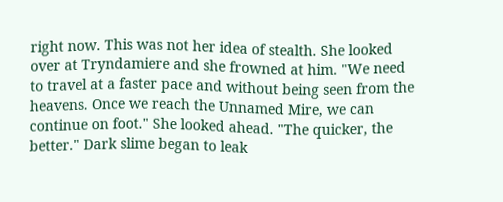right now. This was not her idea of stealth. She looked over at Tryndamiere and she frowned at him. "We need to travel at a faster pace and without being seen from the heavens. Once we reach the Unnamed Mire, we can continue on foot." She looked ahead. "The quicker, the better." Dark slime began to leak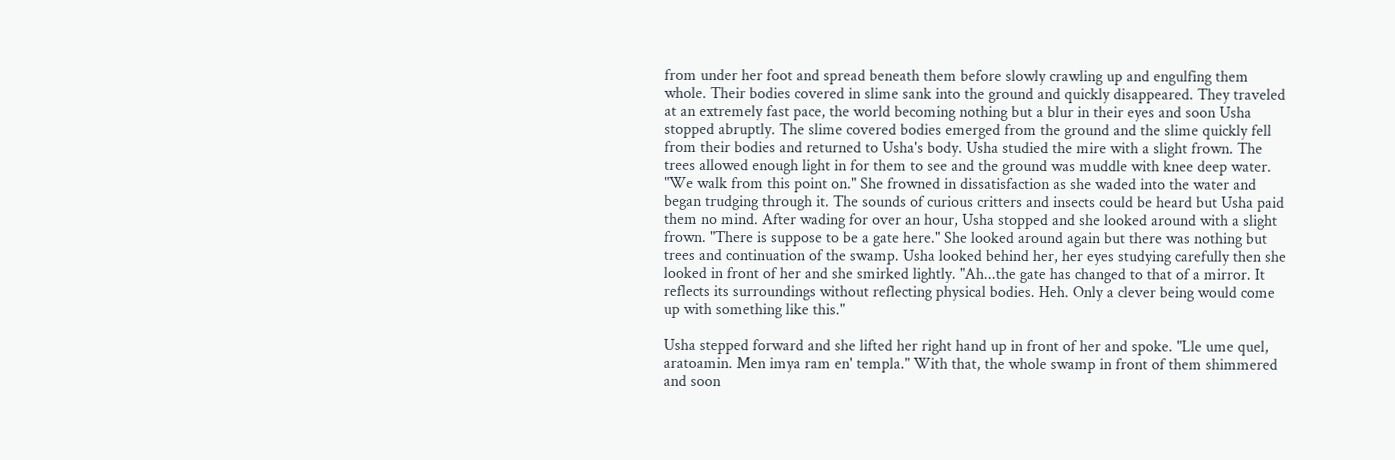from under her foot and spread beneath them before slowly crawling up and engulfing them whole. Their bodies covered in slime sank into the ground and quickly disappeared. They traveled at an extremely fast pace, the world becoming nothing but a blur in their eyes and soon Usha stopped abruptly. The slime covered bodies emerged from the ground and the slime quickly fell from their bodies and returned to Usha's body. Usha studied the mire with a slight frown. The trees allowed enough light in for them to see and the ground was muddle with knee deep water. "We walk from this point on." She frowned in dissatisfaction as she waded into the water and began trudging through it. The sounds of curious critters and insects could be heard but Usha paid them no mind. After wading for over an hour, Usha stopped and she looked around with a slight frown. "There is suppose to be a gate here." She looked around again but there was nothing but trees and continuation of the swamp. Usha looked behind her, her eyes studying carefully then she looked in front of her and she smirked lightly. "Ah...the gate has changed to that of a mirror. It reflects its surroundings without reflecting physical bodies. Heh. Only a clever being would come up with something like this."

Usha stepped forward and she lifted her right hand up in front of her and spoke. "Lle ume quel, aratoamin. Men imya ram en' templa." With that, the whole swamp in front of them shimmered and soon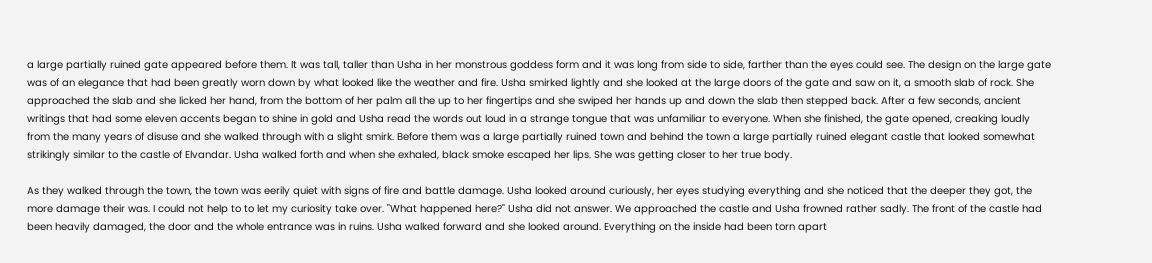a large partially ruined gate appeared before them. It was tall, taller than Usha in her monstrous goddess form and it was long from side to side, farther than the eyes could see. The design on the large gate was of an elegance that had been greatly worn down by what looked like the weather and fire. Usha smirked lightly and she looked at the large doors of the gate and saw on it, a smooth slab of rock. She approached the slab and she licked her hand, from the bottom of her palm all the up to her fingertips and she swiped her hands up and down the slab then stepped back. After a few seconds, ancient writings that had some eleven accents began to shine in gold and Usha read the words out loud in a strange tongue that was unfamiliar to everyone. When she finished, the gate opened, creaking loudly from the many years of disuse and she walked through with a slight smirk. Before them was a large partially ruined town and behind the town a large partially ruined elegant castle that looked somewhat strikingly similar to the castle of Elvandar. Usha walked forth and when she exhaled, black smoke escaped her lips. She was getting closer to her true body.

As they walked through the town, the town was eerily quiet with signs of fire and battle damage. Usha looked around curiously, her eyes studying everything and she noticed that the deeper they got, the more damage their was. I could not help to to let my curiosity take over. "What happened here?" Usha did not answer. We approached the castle and Usha frowned rather sadly. The front of the castle had been heavily damaged, the door and the whole entrance was in ruins. Usha walked forward and she looked around. Everything on the inside had been torn apart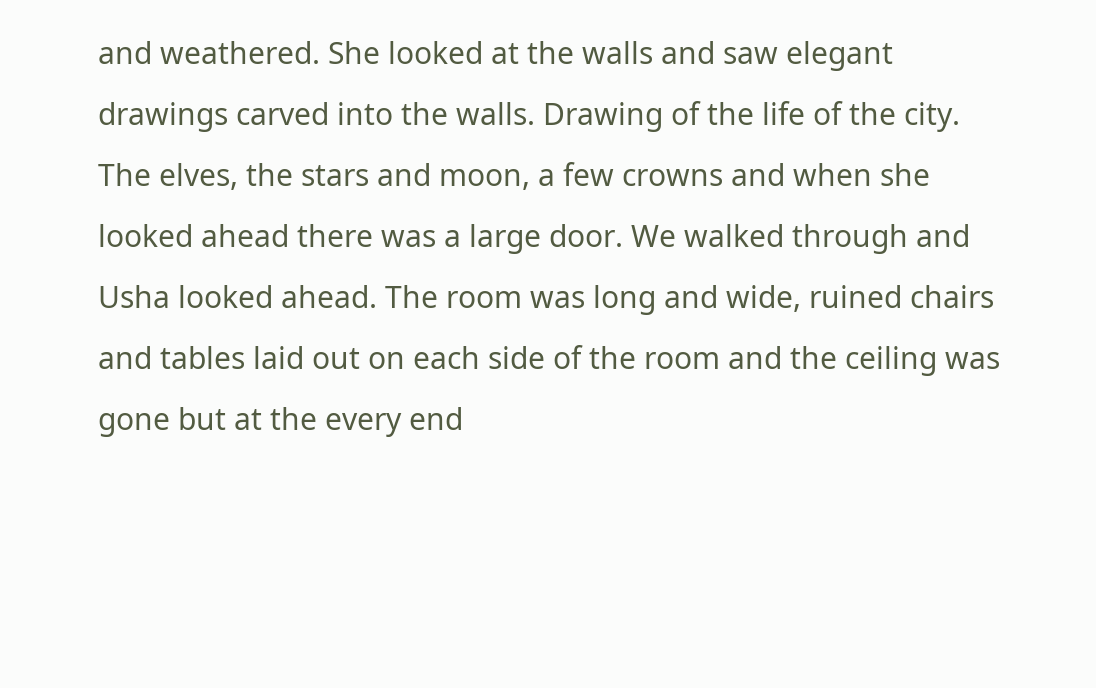and weathered. She looked at the walls and saw elegant drawings carved into the walls. Drawing of the life of the city. The elves, the stars and moon, a few crowns and when she looked ahead there was a large door. We walked through and Usha looked ahead. The room was long and wide, ruined chairs and tables laid out on each side of the room and the ceiling was gone but at the every end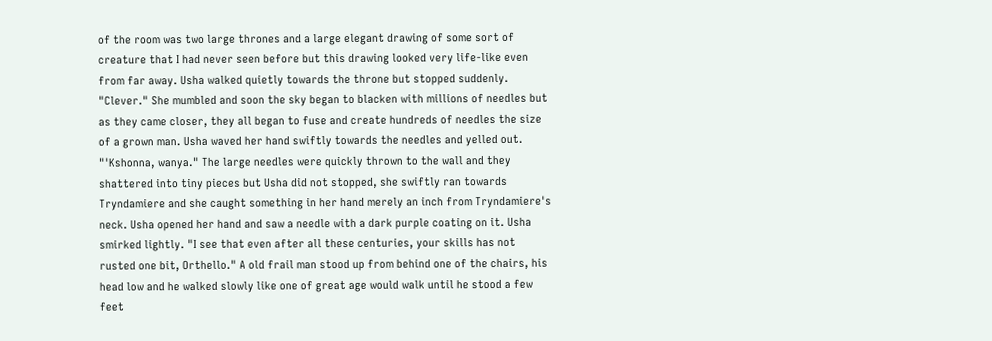of the room was two large thrones and a large elegant drawing of some sort of creature that I had never seen before but this drawing looked very life-like even from far away. Usha walked quietly towards the throne but stopped suddenly. "Clever." She mumbled and soon the sky began to blacken with millions of needles but as they came closer, they all began to fuse and create hundreds of needles the size of a grown man. Usha waved her hand swiftly towards the needles and yelled out. "'Kshonna, wanya." The large needles were quickly thrown to the wall and they shattered into tiny pieces but Usha did not stopped, she swiftly ran towards Tryndamiere and she caught something in her hand merely an inch from Tryndamiere's neck. Usha opened her hand and saw a needle with a dark purple coating on it. Usha smirked lightly. "I see that even after all these centuries, your skills has not rusted one bit, Orthello." A old frail man stood up from behind one of the chairs, his head low and he walked slowly like one of great age would walk until he stood a few feet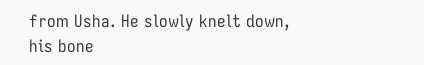from Usha. He slowly knelt down, his bone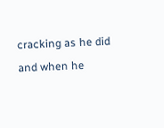cracking as he did and when he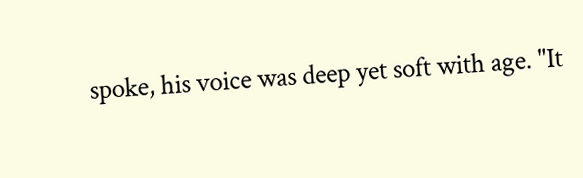spoke, his voice was deep yet soft with age. "It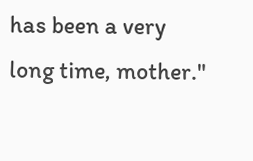has been a very long time, mother."